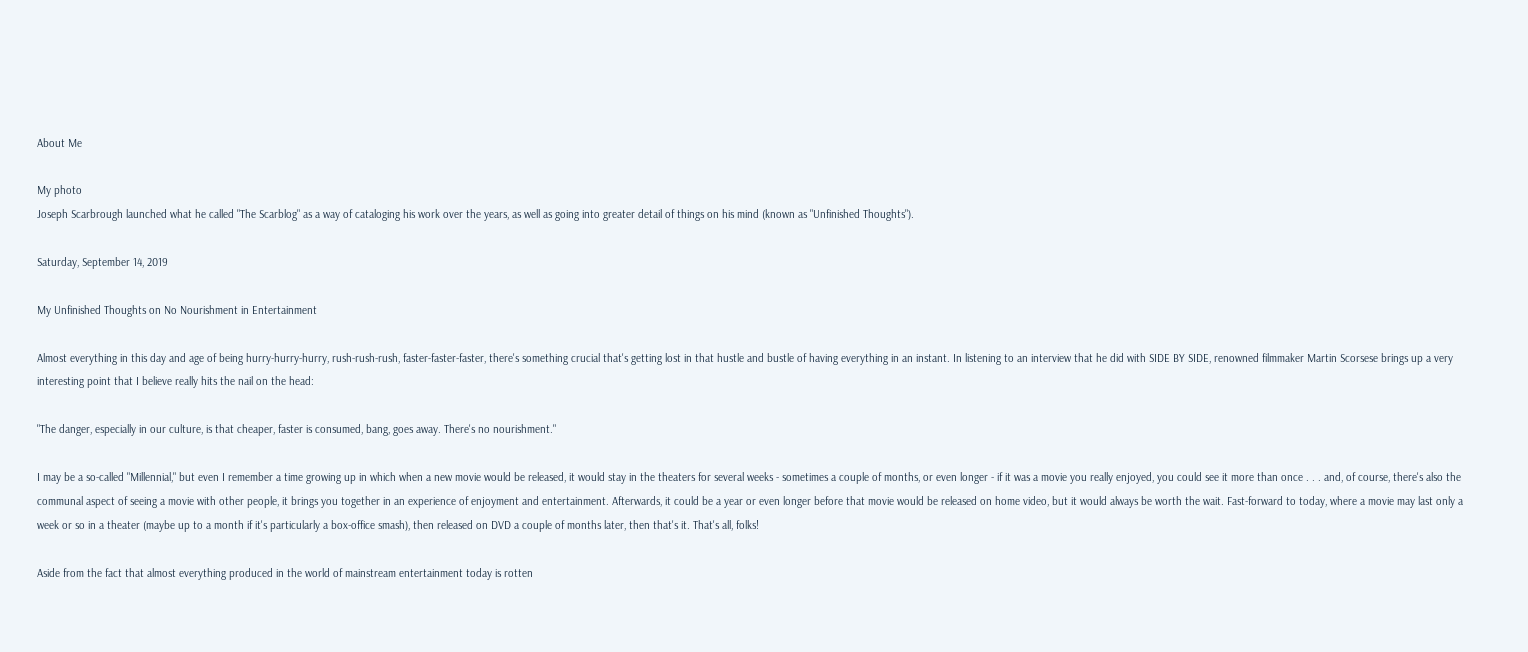About Me

My photo
Joseph Scarbrough launched what he called "The Scarblog" as a way of cataloging his work over the years, as well as going into greater detail of things on his mind (known as "Unfinished Thoughts").

Saturday, September 14, 2019

My Unfinished Thoughts on No Nourishment in Entertainment

Almost everything in this day and age of being hurry-hurry-hurry, rush-rush-rush, faster-faster-faster, there's something crucial that's getting lost in that hustle and bustle of having everything in an instant. In listening to an interview that he did with SIDE BY SIDE, renowned filmmaker Martin Scorsese brings up a very interesting point that I believe really hits the nail on the head:

"The danger, especially in our culture, is that cheaper, faster is consumed, bang, goes away. There's no nourishment."

I may be a so-called "Millennial," but even I remember a time growing up in which when a new movie would be released, it would stay in the theaters for several weeks - sometimes a couple of months, or even longer - if it was a movie you really enjoyed, you could see it more than once . . . and, of course, there's also the communal aspect of seeing a movie with other people, it brings you together in an experience of enjoyment and entertainment. Afterwards, it could be a year or even longer before that movie would be released on home video, but it would always be worth the wait. Fast-forward to today, where a movie may last only a week or so in a theater (maybe up to a month if it's particularly a box-office smash), then released on DVD a couple of months later, then that's it. That's all, folks!

Aside from the fact that almost everything produced in the world of mainstream entertainment today is rotten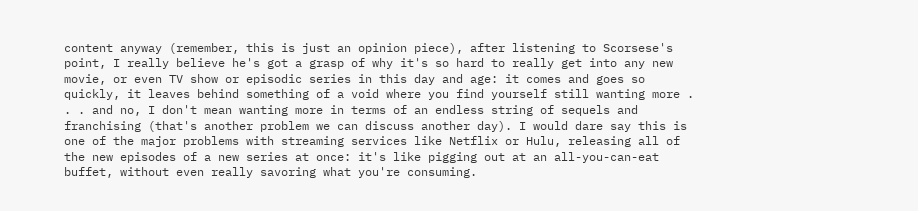content anyway (remember, this is just an opinion piece), after listening to Scorsese's point, I really believe he's got a grasp of why it's so hard to really get into any new movie, or even TV show or episodic series in this day and age: it comes and goes so quickly, it leaves behind something of a void where you find yourself still wanting more . . . and no, I don't mean wanting more in terms of an endless string of sequels and franchising (that's another problem we can discuss another day). I would dare say this is one of the major problems with streaming services like Netflix or Hulu, releasing all of the new episodes of a new series at once: it's like pigging out at an all-you-can-eat buffet, without even really savoring what you're consuming.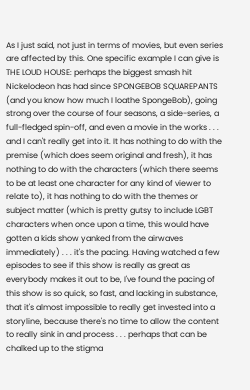As I just said, not just in terms of movies, but even series are affected by this. One specific example I can give is THE LOUD HOUSE: perhaps the biggest smash hit Nickelodeon has had since SPONGEBOB SQUAREPANTS (and you know how much I loathe SpongeBob), going strong over the course of four seasons, a side-series, a full-fledged spin-off, and even a movie in the works . . . and I can't really get into it. It has nothing to do with the premise (which does seem original and fresh), it has nothing to do with the characters (which there seems to be at least one character for any kind of viewer to relate to), it has nothing to do with the themes or subject matter (which is pretty gutsy to include LGBT characters when once upon a time, this would have gotten a kids show yanked from the airwaves immediately) . . . it's the pacing. Having watched a few episodes to see if this show is really as great as everybody makes it out to be, I've found the pacing of this show is so quick, so fast, and lacking in substance, that it's almost impossible to really get invested into a storyline, because there's no time to allow the content to really sink in and process . . . perhaps that can be chalked up to the stigma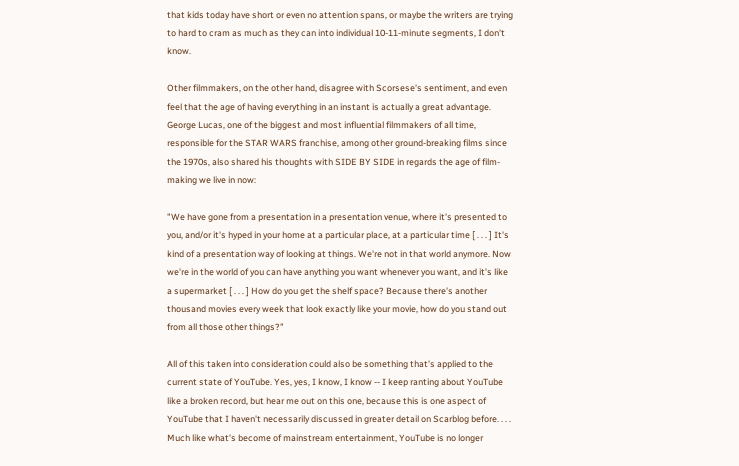that kids today have short or even no attention spans, or maybe the writers are trying to hard to cram as much as they can into individual 10-11-minute segments, I don't know.

Other filmmakers, on the other hand, disagree with Scorsese's sentiment, and even feel that the age of having everything in an instant is actually a great advantage. George Lucas, one of the biggest and most influential filmmakers of all time, responsible for the STAR WARS franchise, among other ground-breaking films since the 1970s, also shared his thoughts with SIDE BY SIDE in regards the age of film-making we live in now:

"We have gone from a presentation in a presentation venue, where it's presented to you, and/or it's hyped in your home at a particular place, at a particular time [ . . . ] It's kind of a presentation way of looking at things. We're not in that world anymore. Now we're in the world of you can have anything you want whenever you want, and it's like a supermarket [ . . . ] How do you get the shelf space? Because there's another thousand movies every week that look exactly like your movie, how do you stand out from all those other things?"

All of this taken into consideration could also be something that's applied to the current state of YouTube. Yes, yes, I know, I know -- I keep ranting about YouTube like a broken record, but hear me out on this one, because this is one aspect of YouTube that I haven't necessarily discussed in greater detail on Scarblog before. . . . Much like what's become of mainstream entertainment, YouTube is no longer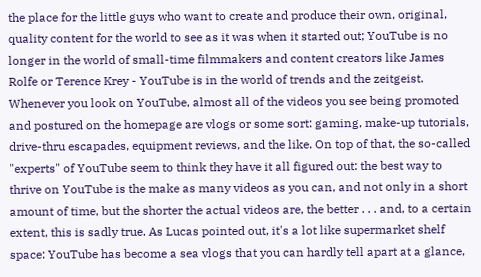the place for the little guys who want to create and produce their own, original, quality content for the world to see as it was when it started out; YouTube is no longer in the world of small-time filmmakers and content creators like James Rolfe or Terence Krey - YouTube is in the world of trends and the zeitgeist. Whenever you look on YouTube, almost all of the videos you see being promoted and postured on the homepage are vlogs or some sort: gaming, make-up tutorials, drive-thru escapades, equipment reviews, and the like. On top of that, the so-called "experts" of YouTube seem to think they have it all figured out: the best way to thrive on YouTube is the make as many videos as you can, and not only in a short amount of time, but the shorter the actual videos are, the better . . . and, to a certain extent, this is sadly true. As Lucas pointed out, it's a lot like supermarket shelf space: YouTube has become a sea vlogs that you can hardly tell apart at a glance,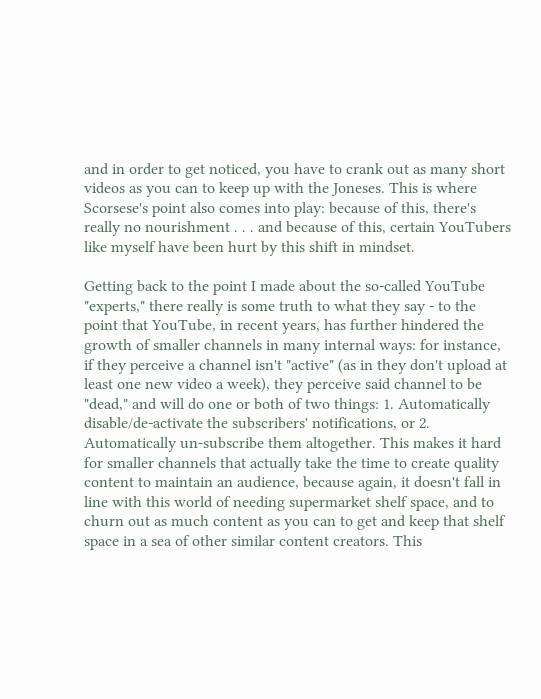and in order to get noticed, you have to crank out as many short videos as you can to keep up with the Joneses. This is where Scorsese's point also comes into play: because of this, there's really no nourishment . . . and because of this, certain YouTubers like myself have been hurt by this shift in mindset.

Getting back to the point I made about the so-called YouTube "experts," there really is some truth to what they say - to the point that YouTube, in recent years, has further hindered the growth of smaller channels in many internal ways: for instance, if they perceive a channel isn't "active" (as in they don't upload at least one new video a week), they perceive said channel to be "dead," and will do one or both of two things: 1. Automatically disable/de-activate the subscribers' notifications, or 2. Automatically un-subscribe them altogether. This makes it hard for smaller channels that actually take the time to create quality content to maintain an audience, because again, it doesn't fall in line with this world of needing supermarket shelf space, and to churn out as much content as you can to get and keep that shelf space in a sea of other similar content creators. This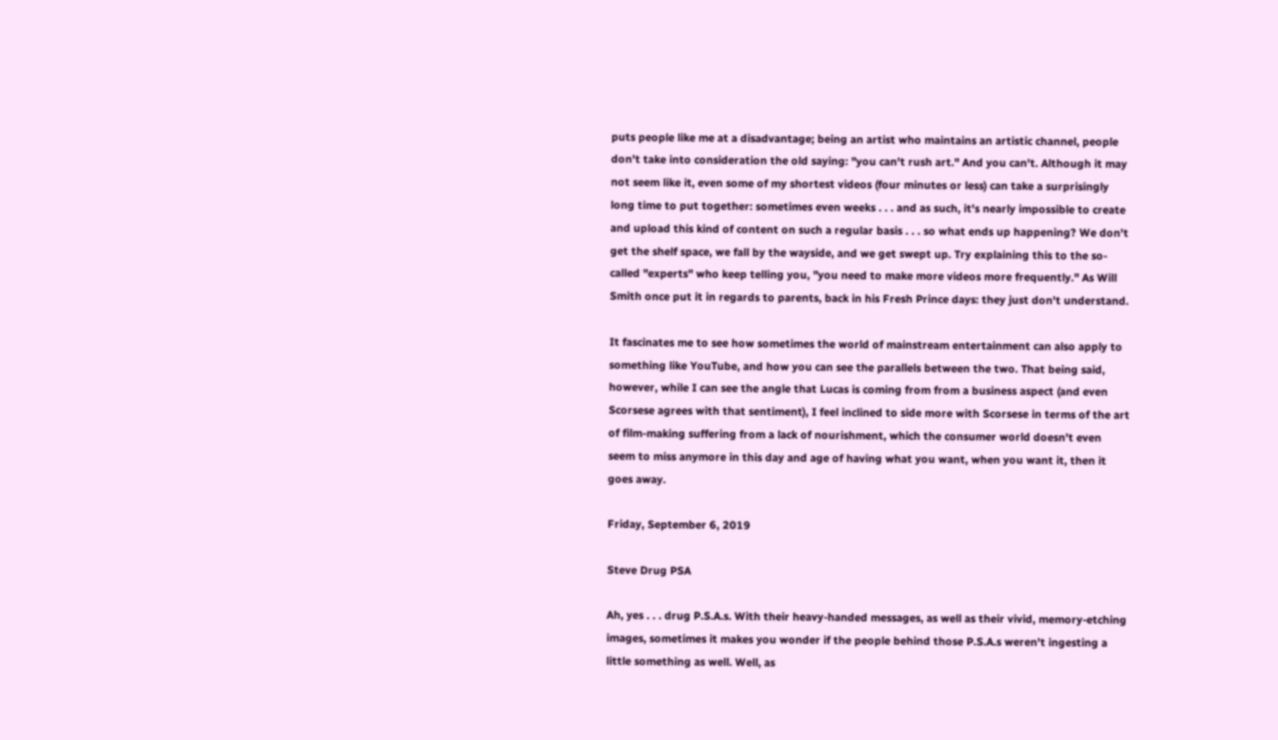puts people like me at a disadvantage; being an artist who maintains an artistic channel, people don't take into consideration the old saying: "you can't rush art." And you can't. Although it may not seem like it, even some of my shortest videos (four minutes or less) can take a surprisingly long time to put together: sometimes even weeks . . . and as such, it's nearly impossible to create and upload this kind of content on such a regular basis . . . so what ends up happening? We don't get the shelf space, we fall by the wayside, and we get swept up. Try explaining this to the so-called "experts" who keep telling you, "you need to make more videos more frequently." As Will Smith once put it in regards to parents, back in his Fresh Prince days: they just don't understand.

It fascinates me to see how sometimes the world of mainstream entertainment can also apply to something like YouTube, and how you can see the parallels between the two. That being said, however, while I can see the angle that Lucas is coming from from a business aspect (and even Scorsese agrees with that sentiment), I feel inclined to side more with Scorsese in terms of the art of film-making suffering from a lack of nourishment, which the consumer world doesn't even seem to miss anymore in this day and age of having what you want, when you want it, then it goes away.

Friday, September 6, 2019

Steve Drug PSA

Ah, yes . . . drug P.S.A.s. With their heavy-handed messages, as well as their vivid, memory-etching images, sometimes it makes you wonder if the people behind those P.S.A.s weren't ingesting a little something as well. Well, as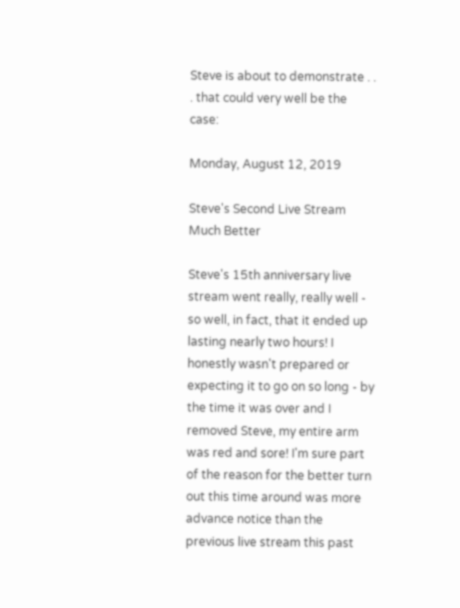Steve is about to demonstrate . . . that could very well be the case:

Monday, August 12, 2019

Steve's Second Live Stream Much Better

Steve's 15th anniversary live stream went really, really well - so well, in fact, that it ended up lasting nearly two hours! I honestly wasn't prepared or expecting it to go on so long - by the time it was over and I removed Steve, my entire arm was red and sore! I'm sure part of the reason for the better turn out this time around was more advance notice than the previous live stream this past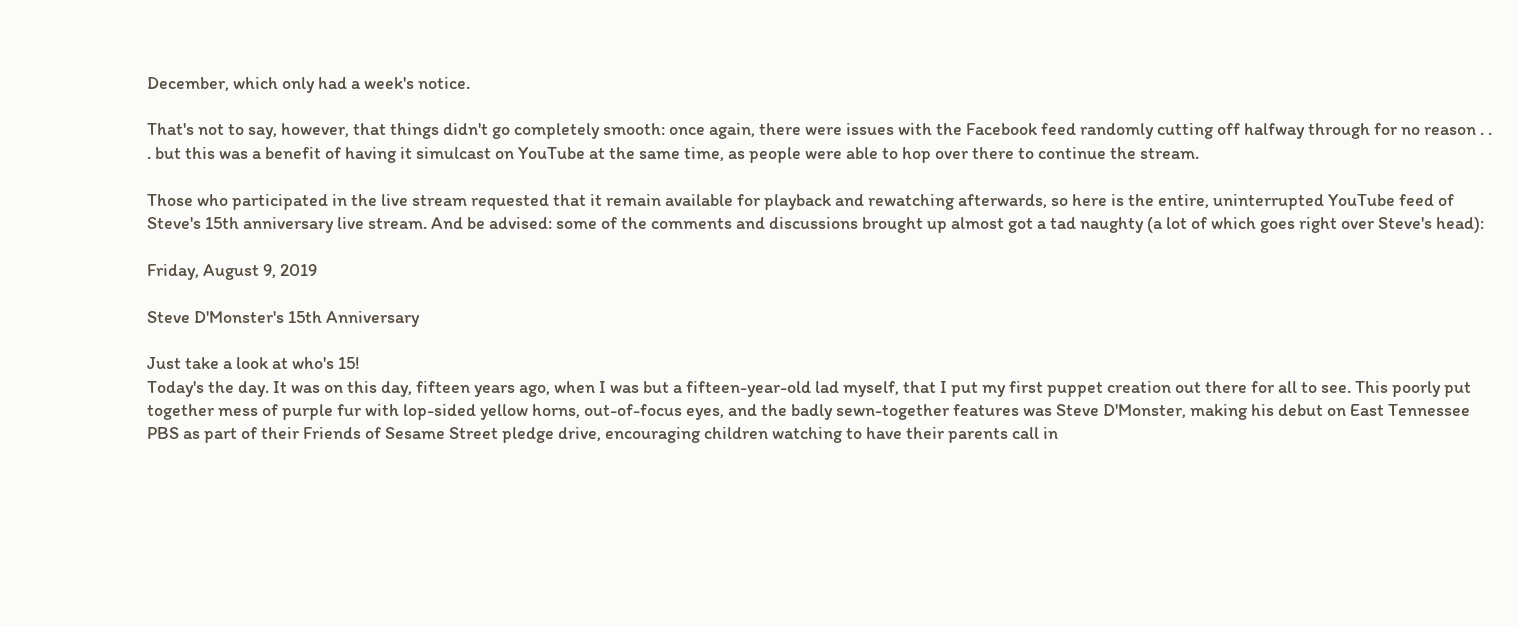December, which only had a week's notice.

That's not to say, however, that things didn't go completely smooth: once again, there were issues with the Facebook feed randomly cutting off halfway through for no reason . . . but this was a benefit of having it simulcast on YouTube at the same time, as people were able to hop over there to continue the stream.

Those who participated in the live stream requested that it remain available for playback and rewatching afterwards, so here is the entire, uninterrupted YouTube feed of Steve's 15th anniversary live stream. And be advised: some of the comments and discussions brought up almost got a tad naughty (a lot of which goes right over Steve's head):

Friday, August 9, 2019

Steve D'Monster's 15th Anniversary

Just take a look at who's 15!
Today's the day. It was on this day, fifteen years ago, when I was but a fifteen-year-old lad myself, that I put my first puppet creation out there for all to see. This poorly put together mess of purple fur with lop-sided yellow horns, out-of-focus eyes, and the badly sewn-together features was Steve D'Monster, making his debut on East Tennessee PBS as part of their Friends of Sesame Street pledge drive, encouraging children watching to have their parents call in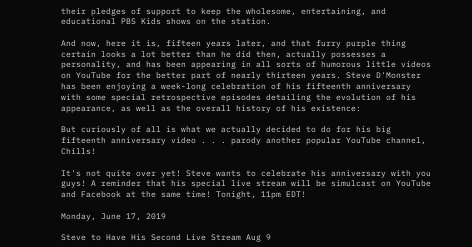their pledges of support to keep the wholesome, entertaining, and educational PBS Kids shows on the station.

And now, here it is, fifteen years later, and that furry purple thing certain looks a lot better than he did then, actually possesses a personality, and has been appearing in all sorts of humorous little videos on YouTube for the better part of nearly thirteen years. Steve D'Monster has been enjoying a week-long celebration of his fifteenth anniversary with some special retrospective episodes detailing the evolution of his appearance, as well as the overall history of his existence:

But curiously of all is what we actually decided to do for his big fifteenth anniversary video . . . parody another popular YouTube channel, Chills!

It's not quite over yet! Steve wants to celebrate his anniversary with you guys! A reminder that his special live stream will be simulcast on YouTube and Facebook at the same time! Tonight, 11pm EDT!

Monday, June 17, 2019

Steve to Have His Second Live Stream Aug 9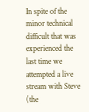In spite of the minor technical difficult that was experienced the last time we attempted a live stream with Steve (the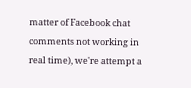matter of Facebook chat comments not working in real time), we're attempt a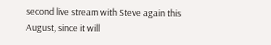second live stream with Steve again this August, since it will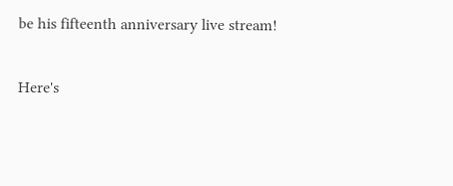be his fifteenth anniversary live stream!

Here's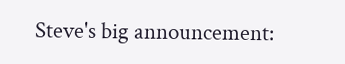Steve's big announcement: